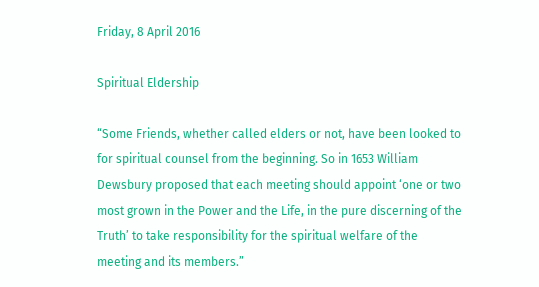Friday, 8 April 2016

Spiritual Eldership

“Some Friends, whether called elders or not, have been looked to for spiritual counsel from the beginning. So in 1653 William Dewsbury proposed that each meeting should appoint ‘one or two most grown in the Power and the Life, in the pure discerning of the Truth’ to take responsibility for the spiritual welfare of the meeting and its members.”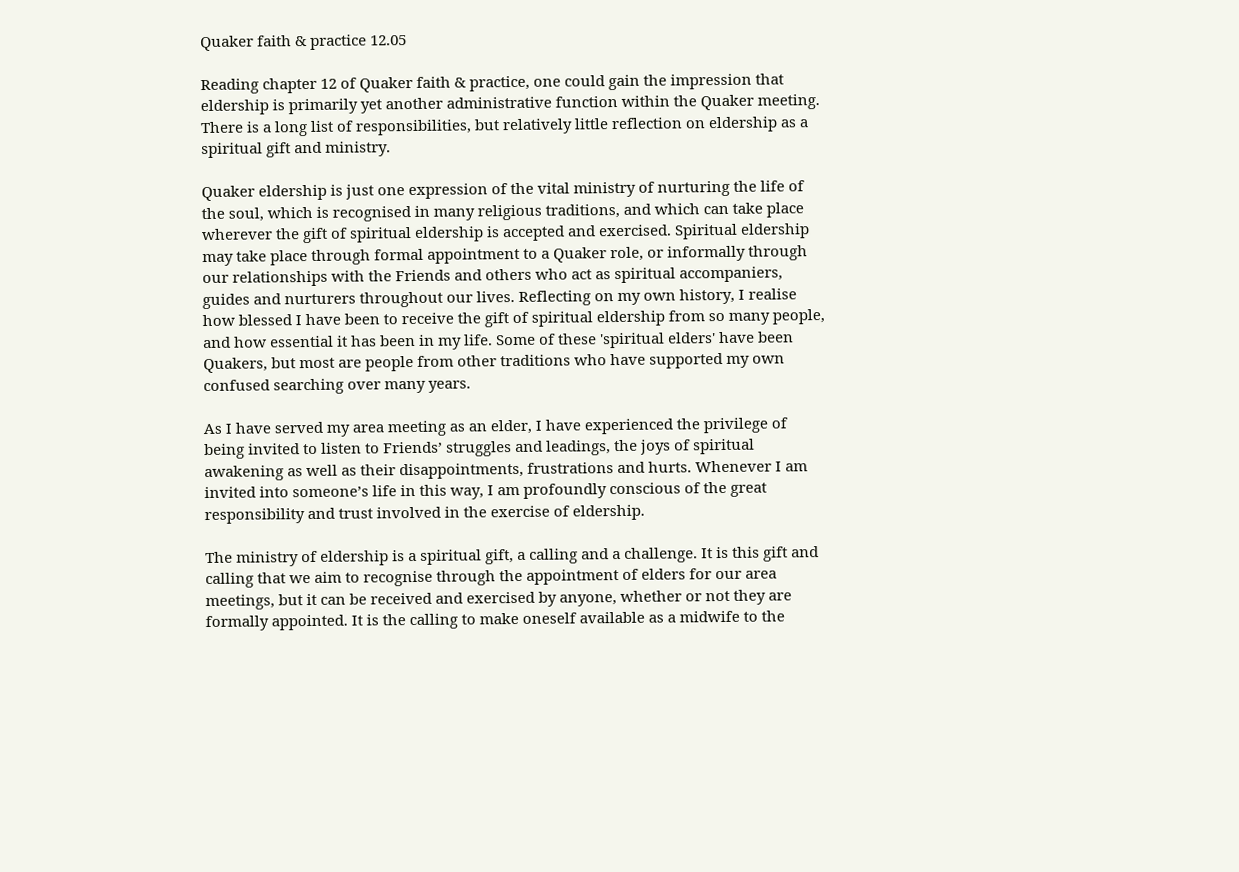Quaker faith & practice 12.05

Reading chapter 12 of Quaker faith & practice, one could gain the impression that eldership is primarily yet another administrative function within the Quaker meeting. There is a long list of responsibilities, but relatively little reflection on eldership as a spiritual gift and ministry.

Quaker eldership is just one expression of the vital ministry of nurturing the life of the soul, which is recognised in many religious traditions, and which can take place wherever the gift of spiritual eldership is accepted and exercised. Spiritual eldership may take place through formal appointment to a Quaker role, or informally through our relationships with the Friends and others who act as spiritual accompaniers, guides and nurturers throughout our lives. Reflecting on my own history, I realise how blessed I have been to receive the gift of spiritual eldership from so many people, and how essential it has been in my life. Some of these 'spiritual elders' have been Quakers, but most are people from other traditions who have supported my own confused searching over many years.

As I have served my area meeting as an elder, I have experienced the privilege of being invited to listen to Friends’ struggles and leadings, the joys of spiritual awakening as well as their disappointments, frustrations and hurts. Whenever I am invited into someone’s life in this way, I am profoundly conscious of the great responsibility and trust involved in the exercise of eldership.

The ministry of eldership is a spiritual gift, a calling and a challenge. It is this gift and calling that we aim to recognise through the appointment of elders for our area meetings, but it can be received and exercised by anyone, whether or not they are formally appointed. It is the calling to make oneself available as a midwife to the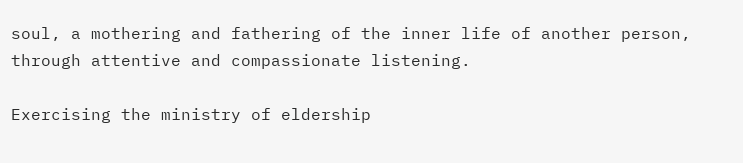soul, a mothering and fathering of the inner life of another person, through attentive and compassionate listening.

Exercising the ministry of eldership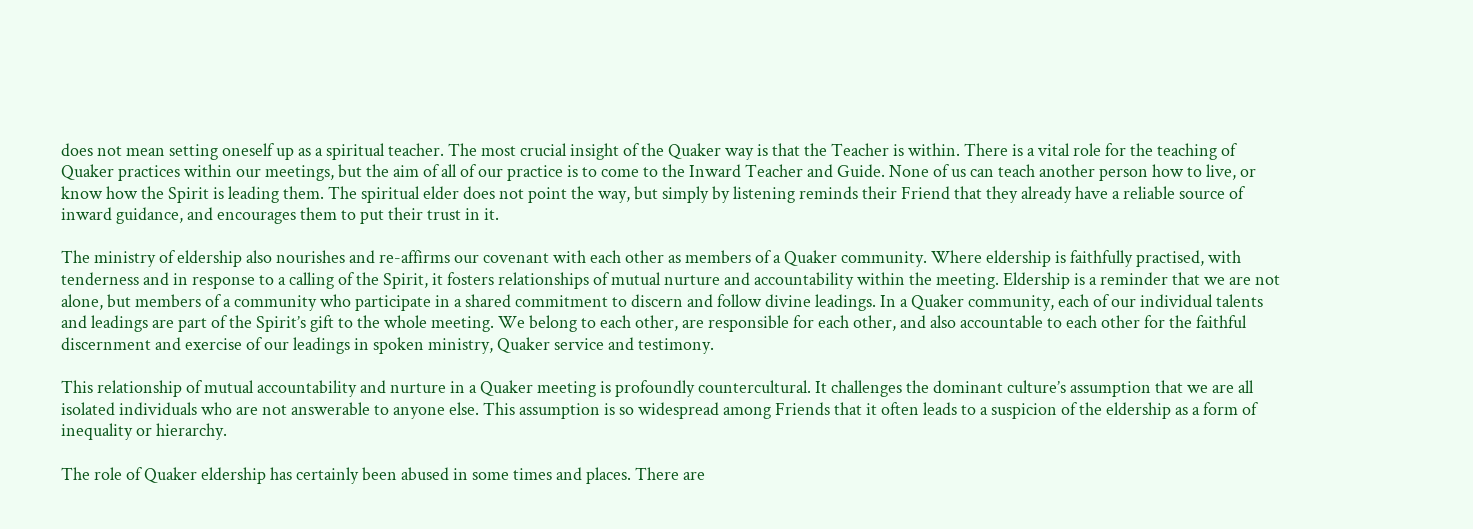does not mean setting oneself up as a spiritual teacher. The most crucial insight of the Quaker way is that the Teacher is within. There is a vital role for the teaching of Quaker practices within our meetings, but the aim of all of our practice is to come to the Inward Teacher and Guide. None of us can teach another person how to live, or know how the Spirit is leading them. The spiritual elder does not point the way, but simply by listening reminds their Friend that they already have a reliable source of inward guidance, and encourages them to put their trust in it.

The ministry of eldership also nourishes and re-affirms our covenant with each other as members of a Quaker community. Where eldership is faithfully practised, with tenderness and in response to a calling of the Spirit, it fosters relationships of mutual nurture and accountability within the meeting. Eldership is a reminder that we are not alone, but members of a community who participate in a shared commitment to discern and follow divine leadings. In a Quaker community, each of our individual talents and leadings are part of the Spirit’s gift to the whole meeting. We belong to each other, are responsible for each other, and also accountable to each other for the faithful discernment and exercise of our leadings in spoken ministry, Quaker service and testimony.

This relationship of mutual accountability and nurture in a Quaker meeting is profoundly countercultural. It challenges the dominant culture’s assumption that we are all isolated individuals who are not answerable to anyone else. This assumption is so widespread among Friends that it often leads to a suspicion of the eldership as a form of inequality or hierarchy.

The role of Quaker eldership has certainly been abused in some times and places. There are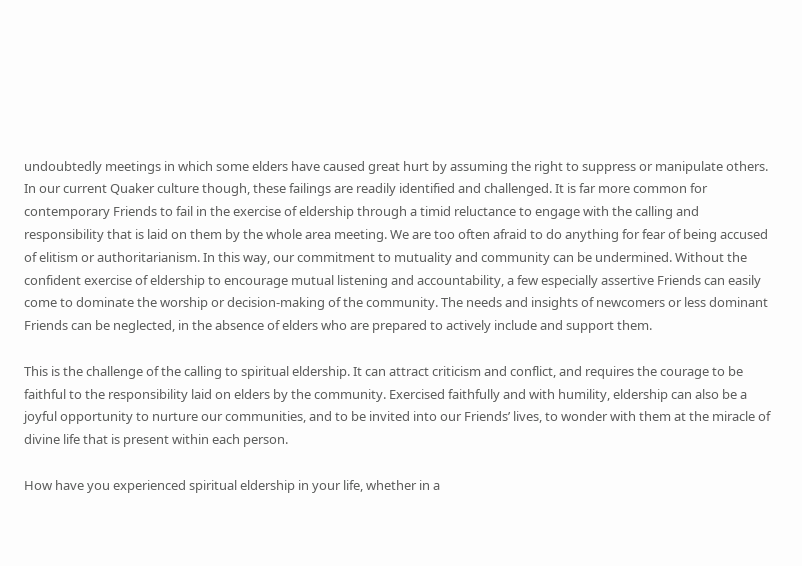undoubtedly meetings in which some elders have caused great hurt by assuming the right to suppress or manipulate others. In our current Quaker culture though, these failings are readily identified and challenged. It is far more common for contemporary Friends to fail in the exercise of eldership through a timid reluctance to engage with the calling and responsibility that is laid on them by the whole area meeting. We are too often afraid to do anything for fear of being accused of elitism or authoritarianism. In this way, our commitment to mutuality and community can be undermined. Without the confident exercise of eldership to encourage mutual listening and accountability, a few especially assertive Friends can easily come to dominate the worship or decision-making of the community. The needs and insights of newcomers or less dominant Friends can be neglected, in the absence of elders who are prepared to actively include and support them.

This is the challenge of the calling to spiritual eldership. It can attract criticism and conflict, and requires the courage to be faithful to the responsibility laid on elders by the community. Exercised faithfully and with humility, eldership can also be a joyful opportunity to nurture our communities, and to be invited into our Friends’ lives, to wonder with them at the miracle of divine life that is present within each person.

How have you experienced spiritual eldership in your life, whether in a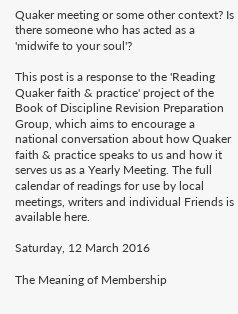Quaker meeting or some other context? Is there someone who has acted as a 'midwife to your soul'?

This post is a response to the 'Reading Quaker faith & practice' project of the Book of Discipline Revision Preparation Group, which aims to encourage a national conversation about how Quaker faith & practice speaks to us and how it serves us as a Yearly Meeting. The full calendar of readings for use by local meetings, writers and individual Friends is available here.

Saturday, 12 March 2016

The Meaning of Membership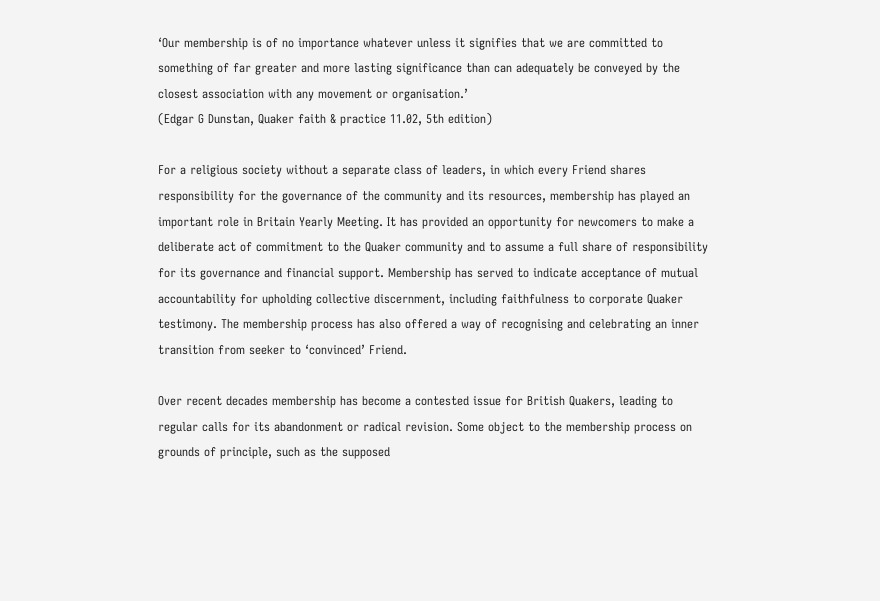‘Our membership is of no importance whatever unless it signifies that we are committed to something of far greater and more lasting significance than can adequately be conveyed by the closest association with any movement or organisation.’
(Edgar G Dunstan, Quaker faith & practice 11.02, 5th edition)

For a religious society without a separate class of leaders, in which every Friend shares responsibility for the governance of the community and its resources, membership has played an important role in Britain Yearly Meeting. It has provided an opportunity for newcomers to make a deliberate act of commitment to the Quaker community and to assume a full share of responsibility for its governance and financial support. Membership has served to indicate acceptance of mutual accountability for upholding collective discernment, including faithfulness to corporate Quaker testimony. The membership process has also offered a way of recognising and celebrating an inner transition from seeker to ‘convinced’ Friend.

Over recent decades membership has become a contested issue for British Quakers, leading to regular calls for its abandonment or radical revision. Some object to the membership process on grounds of principle, such as the supposed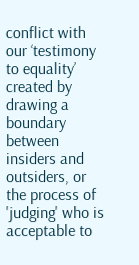conflict with our ‘testimony to equality’ created by drawing a boundary between insiders and outsiders, or the process of 'judging' who is acceptable to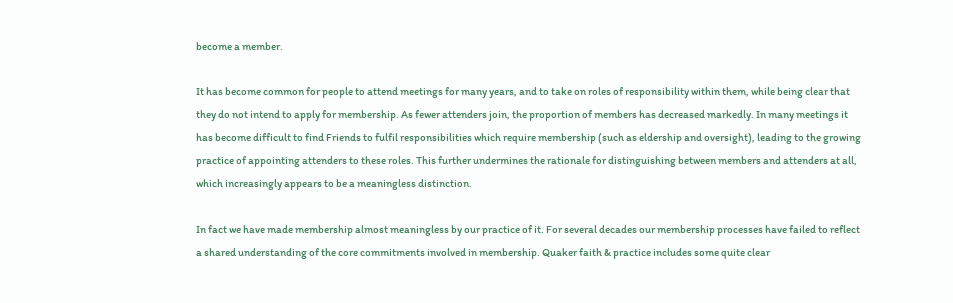become a member.

It has become common for people to attend meetings for many years, and to take on roles of responsibility within them, while being clear that they do not intend to apply for membership. As fewer attenders join, the proportion of members has decreased markedly. In many meetings it has become difficult to find Friends to fulfil responsibilities which require membership (such as eldership and oversight), leading to the growing practice of appointing attenders to these roles. This further undermines the rationale for distinguishing between members and attenders at all, which increasingly appears to be a meaningless distinction.

In fact we have made membership almost meaningless by our practice of it. For several decades our membership processes have failed to reflect a shared understanding of the core commitments involved in membership. Quaker faith & practice includes some quite clear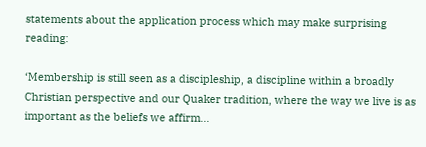statements about the application process which may make surprising reading:

‘Membership is still seen as a discipleship, a discipline within a broadly Christian perspective and our Quaker tradition, where the way we live is as important as the beliefs we affirm...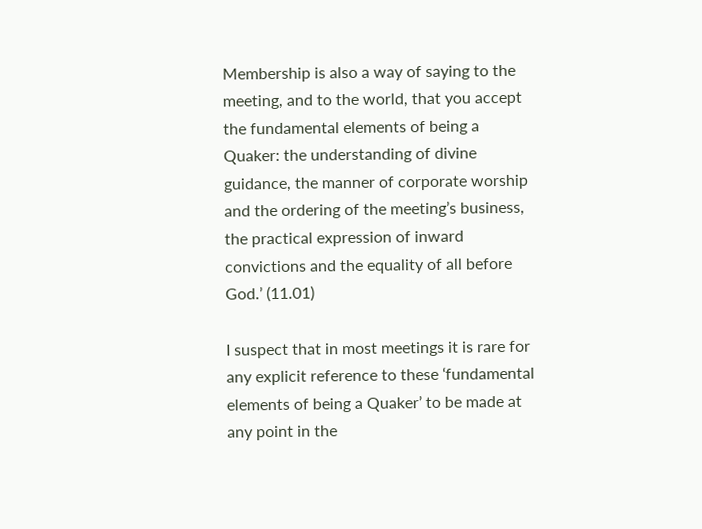Membership is also a way of saying to the meeting, and to the world, that you accept the fundamental elements of being a Quaker: the understanding of divine guidance, the manner of corporate worship and the ordering of the meeting’s business, the practical expression of inward convictions and the equality of all before God.’ (11.01)

I suspect that in most meetings it is rare for any explicit reference to these ‘fundamental elements of being a Quaker’ to be made at any point in the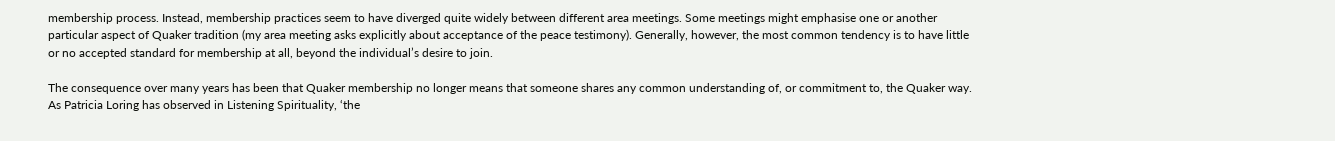membership process. Instead, membership practices seem to have diverged quite widely between different area meetings. Some meetings might emphasise one or another particular aspect of Quaker tradition (my area meeting asks explicitly about acceptance of the peace testimony). Generally, however, the most common tendency is to have little or no accepted standard for membership at all, beyond the individual’s desire to join.

The consequence over many years has been that Quaker membership no longer means that someone shares any common understanding of, or commitment to, the Quaker way. As Patricia Loring has observed in Listening Spirituality, ‘the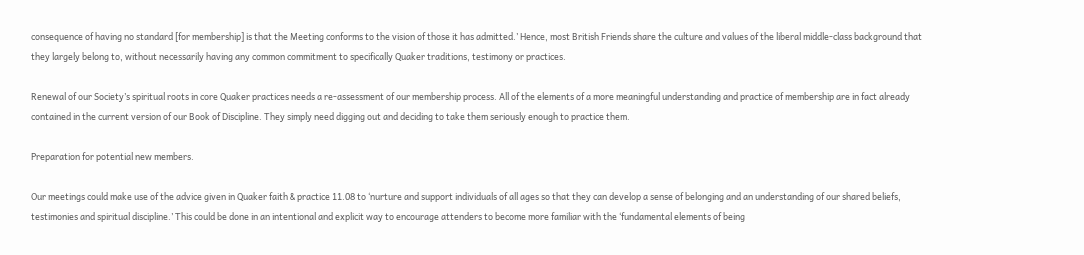consequence of having no standard [for membership] is that the Meeting conforms to the vision of those it has admitted.’ Hence, most British Friends share the culture and values of the liberal middle-class background that they largely belong to, without necessarily having any common commitment to specifically Quaker traditions, testimony or practices.

Renewal of our Society’s spiritual roots in core Quaker practices needs a re-assessment of our membership process. All of the elements of a more meaningful understanding and practice of membership are in fact already contained in the current version of our Book of Discipline. They simply need digging out and deciding to take them seriously enough to practice them.

Preparation for potential new members.

Our meetings could make use of the advice given in Quaker faith & practice 11.08 to ‘nurture and support individuals of all ages so that they can develop a sense of belonging and an understanding of our shared beliefs, testimonies and spiritual discipline.’ This could be done in an intentional and explicit way to encourage attenders to become more familiar with the ‘fundamental elements of being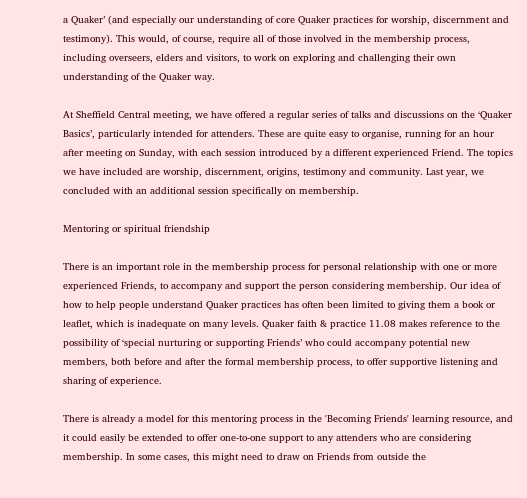a Quaker’ (and especially our understanding of core Quaker practices for worship, discernment and testimony). This would, of course, require all of those involved in the membership process, including overseers, elders and visitors, to work on exploring and challenging their own understanding of the Quaker way.

At Sheffield Central meeting, we have offered a regular series of talks and discussions on the ‘Quaker Basics’, particularly intended for attenders. These are quite easy to organise, running for an hour after meeting on Sunday, with each session introduced by a different experienced Friend. The topics we have included are worship, discernment, origins, testimony and community. Last year, we concluded with an additional session specifically on membership.

Mentoring or spiritual friendship

There is an important role in the membership process for personal relationship with one or more experienced Friends, to accompany and support the person considering membership. Our idea of how to help people understand Quaker practices has often been limited to giving them a book or leaflet, which is inadequate on many levels. Quaker faith & practice 11.08 makes reference to the possibility of ‘special nurturing or supporting Friends’ who could accompany potential new members, both before and after the formal membership process, to offer supportive listening and sharing of experience.

There is already a model for this mentoring process in the 'Becoming Friends' learning resource, and it could easily be extended to offer one-to-one support to any attenders who are considering membership. In some cases, this might need to draw on Friends from outside the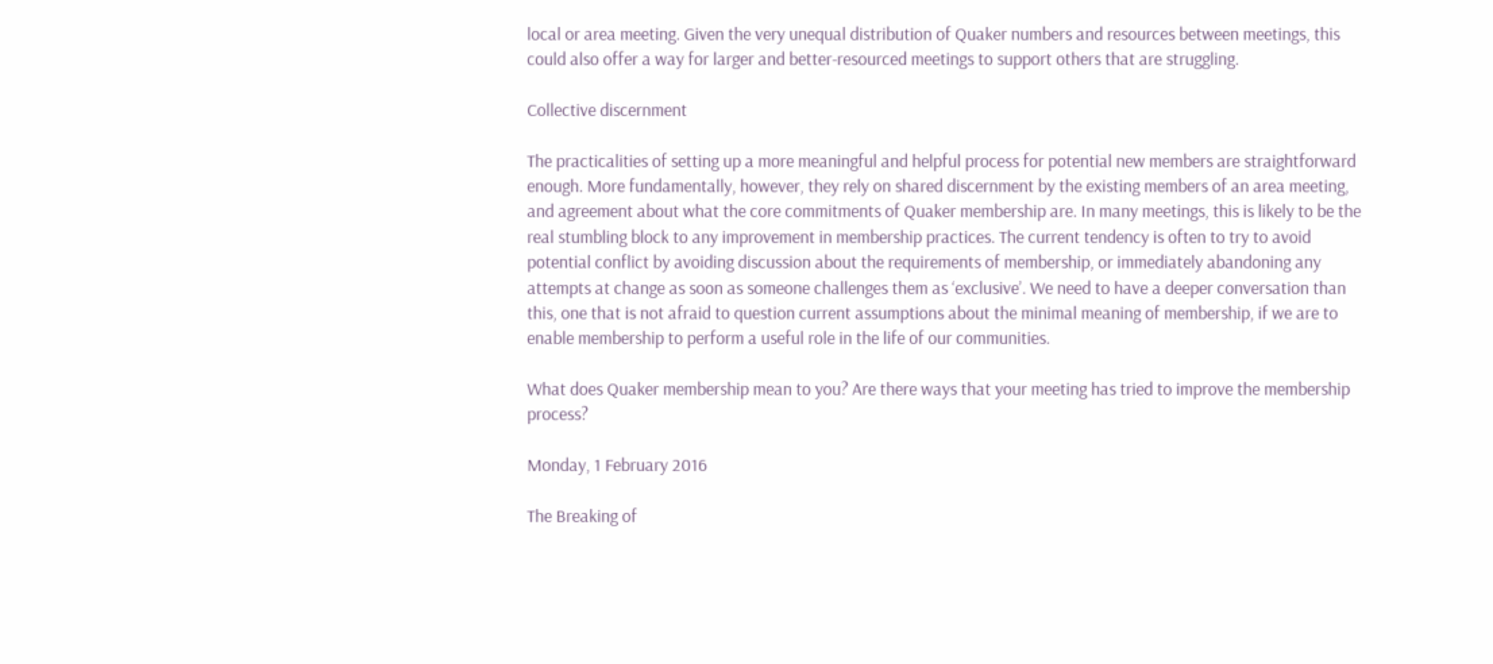local or area meeting. Given the very unequal distribution of Quaker numbers and resources between meetings, this could also offer a way for larger and better-resourced meetings to support others that are struggling.

Collective discernment

The practicalities of setting up a more meaningful and helpful process for potential new members are straightforward enough. More fundamentally, however, they rely on shared discernment by the existing members of an area meeting, and agreement about what the core commitments of Quaker membership are. In many meetings, this is likely to be the real stumbling block to any improvement in membership practices. The current tendency is often to try to avoid potential conflict by avoiding discussion about the requirements of membership, or immediately abandoning any attempts at change as soon as someone challenges them as ‘exclusive’. We need to have a deeper conversation than this, one that is not afraid to question current assumptions about the minimal meaning of membership, if we are to enable membership to perform a useful role in the life of our communities.

What does Quaker membership mean to you? Are there ways that your meeting has tried to improve the membership process?

Monday, 1 February 2016

The Breaking of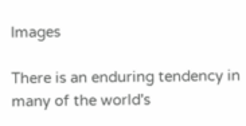Images

There is an enduring tendency in many of the world's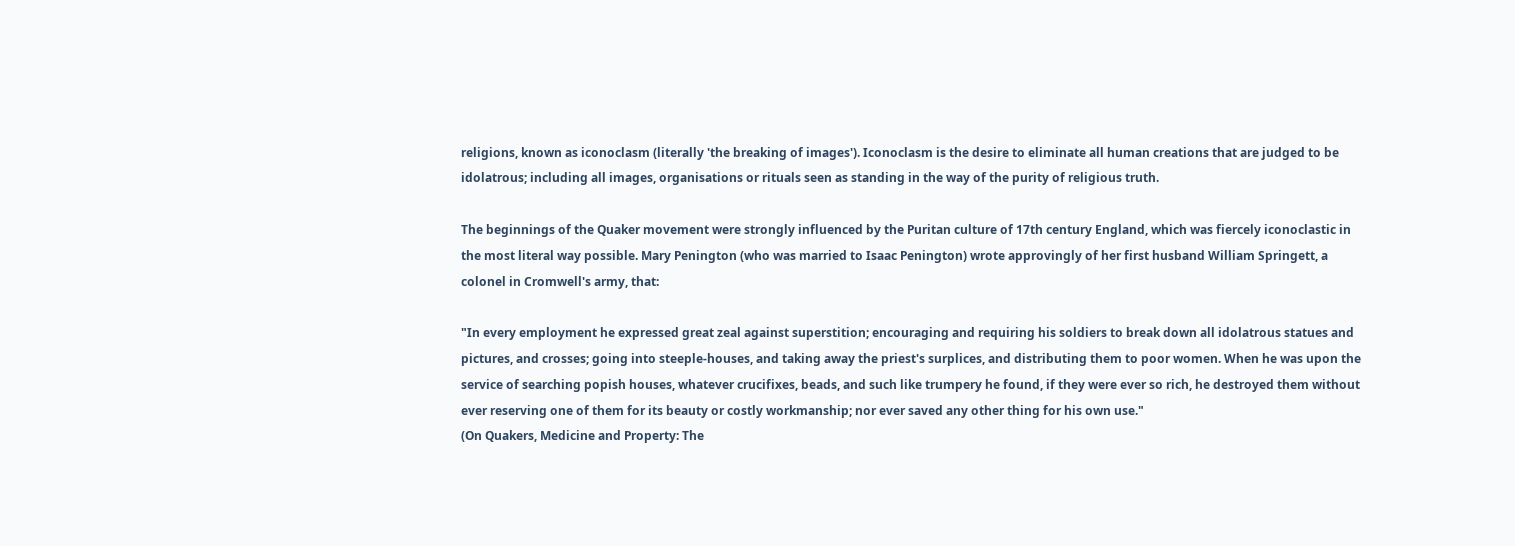religions, known as iconoclasm (literally 'the breaking of images'). Iconoclasm is the desire to eliminate all human creations that are judged to be idolatrous; including all images, organisations or rituals seen as standing in the way of the purity of religious truth.

The beginnings of the Quaker movement were strongly influenced by the Puritan culture of 17th century England, which was fiercely iconoclastic in the most literal way possible. Mary Penington (who was married to Isaac Penington) wrote approvingly of her first husband William Springett, a colonel in Cromwell's army, that:

"In every employment he expressed great zeal against superstition; encouraging and requiring his soldiers to break down all idolatrous statues and pictures, and crosses; going into steeple-houses, and taking away the priest's surplices, and distributing them to poor women. When he was upon the service of searching popish houses, whatever crucifixes, beads, and such like trumpery he found, if they were ever so rich, he destroyed them without ever reserving one of them for its beauty or costly workmanship; nor ever saved any other thing for his own use."
(On Quakers, Medicine and Property: The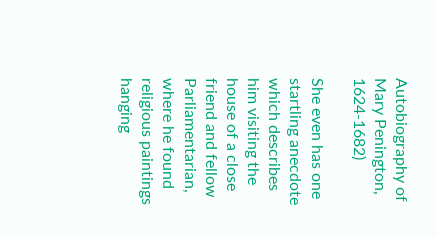Autobiography of Mary Penington, 1624-1682)

She even has one startling anecdote which describes him visiting the house of a close friend and fellow Parliamentarian, where he found religious paintings hanging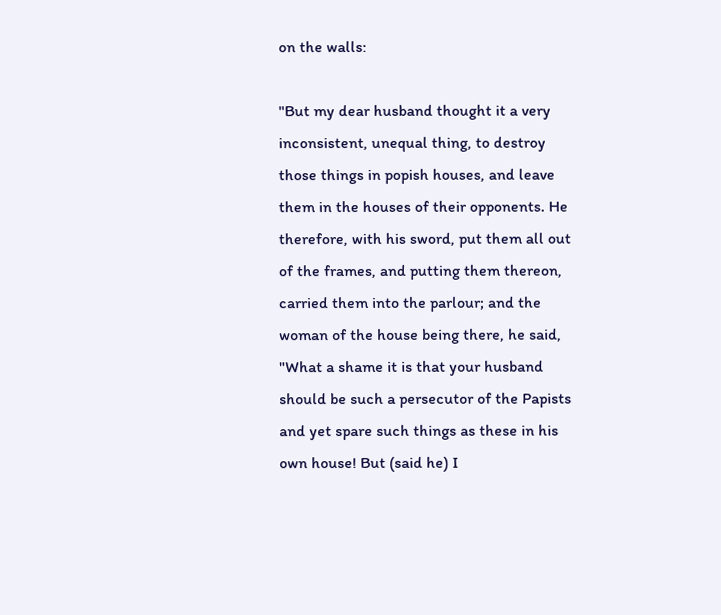on the walls:

"But my dear husband thought it a very inconsistent, unequal thing, to destroy those things in popish houses, and leave them in the houses of their opponents. He therefore, with his sword, put them all out of the frames, and putting them thereon, carried them into the parlour; and the woman of the house being there, he said, "What a shame it is that your husband should be such a persecutor of the Papists and yet spare such things as these in his own house! But (said he) I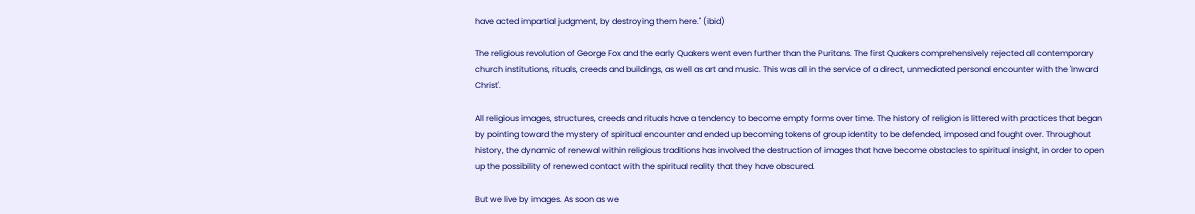have acted impartial judgment, by destroying them here." (ibid)

The religious revolution of George Fox and the early Quakers went even further than the Puritans. The first Quakers comprehensively rejected all contemporary church institutions, rituals, creeds and buildings, as well as art and music. This was all in the service of a direct, unmediated personal encounter with the 'Inward Christ'.

All religious images, structures, creeds and rituals have a tendency to become empty forms over time. The history of religion is littered with practices that began by pointing toward the mystery of spiritual encounter and ended up becoming tokens of group identity to be defended, imposed and fought over. Throughout history, the dynamic of renewal within religious traditions has involved the destruction of images that have become obstacles to spiritual insight, in order to open up the possibility of renewed contact with the spiritual reality that they have obscured.

But we live by images. As soon as we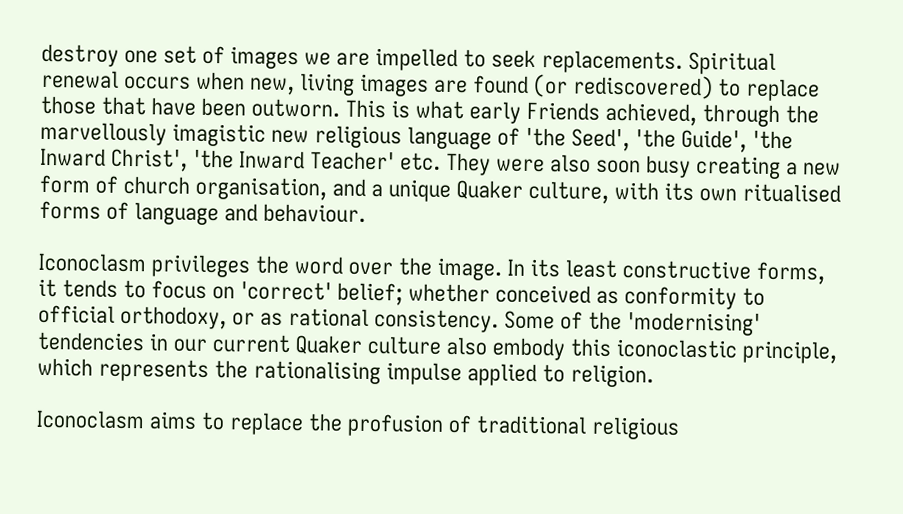destroy one set of images we are impelled to seek replacements. Spiritual renewal occurs when new, living images are found (or rediscovered) to replace those that have been outworn. This is what early Friends achieved, through the marvellously imagistic new religious language of 'the Seed', 'the Guide', 'the Inward Christ', 'the Inward Teacher' etc. They were also soon busy creating a new form of church organisation, and a unique Quaker culture, with its own ritualised forms of language and behaviour.

Iconoclasm privileges the word over the image. In its least constructive forms, it tends to focus on 'correct' belief; whether conceived as conformity to official orthodoxy, or as rational consistency. Some of the 'modernising' tendencies in our current Quaker culture also embody this iconoclastic principle, which represents the rationalising impulse applied to religion.

Iconoclasm aims to replace the profusion of traditional religious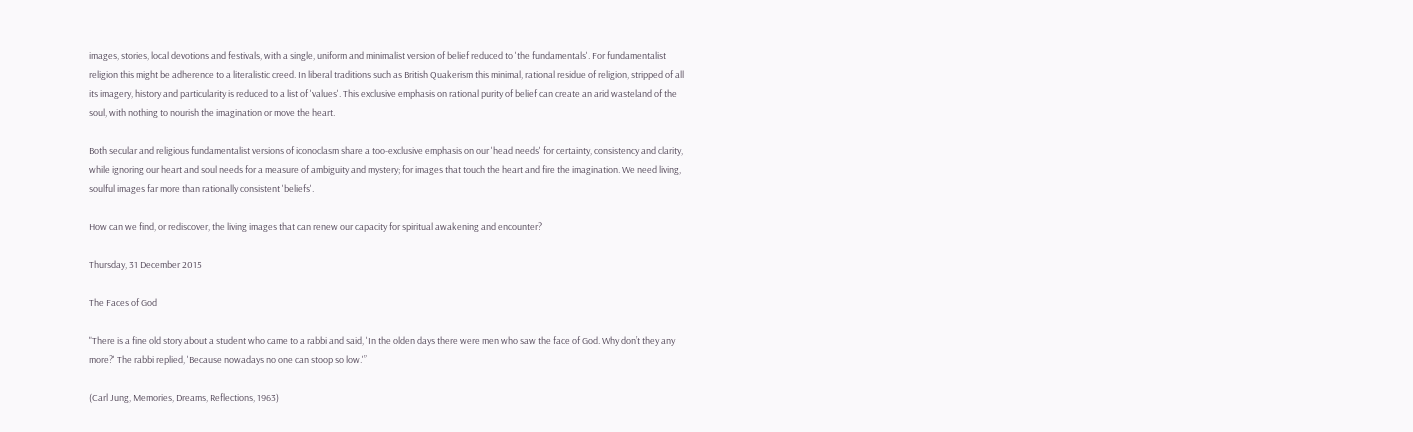images, stories, local devotions and festivals, with a single, uniform and minimalist version of belief reduced to 'the fundamentals'. For fundamentalist religion this might be adherence to a literalistic creed. In liberal traditions such as British Quakerism this minimal, rational residue of religion, stripped of all its imagery, history and particularity is reduced to a list of 'values'. This exclusive emphasis on rational purity of belief can create an arid wasteland of the soul, with nothing to nourish the imagination or move the heart.

Both secular and religious fundamentalist versions of iconoclasm share a too-exclusive emphasis on our 'head needs' for certainty, consistency and clarity, while ignoring our heart and soul needs for a measure of ambiguity and mystery; for images that touch the heart and fire the imagination. We need living, soulful images far more than rationally consistent 'beliefs'.

How can we find, or rediscover, the living images that can renew our capacity for spiritual awakening and encounter?

Thursday, 31 December 2015

The Faces of God

"There is a fine old story about a student who came to a rabbi and said, 'In the olden days there were men who saw the face of God. Why don’t they any more?' The rabbi replied, 'Because nowadays no one can stoop so low.'”

(Carl Jung, Memories, Dreams, Reflections, 1963)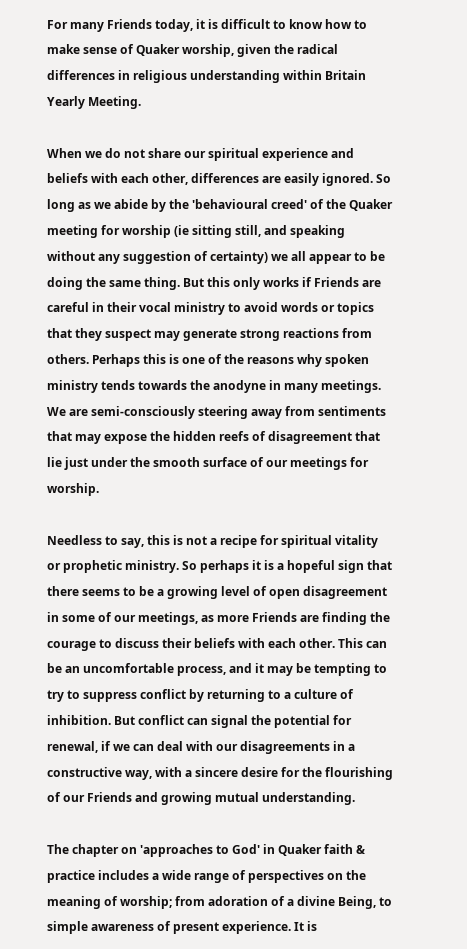For many Friends today, it is difficult to know how to make sense of Quaker worship, given the radical differences in religious understanding within Britain Yearly Meeting.

When we do not share our spiritual experience and beliefs with each other, differences are easily ignored. So long as we abide by the 'behavioural creed' of the Quaker meeting for worship (ie sitting still, and speaking without any suggestion of certainty) we all appear to be doing the same thing. But this only works if Friends are careful in their vocal ministry to avoid words or topics that they suspect may generate strong reactions from others. Perhaps this is one of the reasons why spoken ministry tends towards the anodyne in many meetings. We are semi-consciously steering away from sentiments that may expose the hidden reefs of disagreement that lie just under the smooth surface of our meetings for worship.

Needless to say, this is not a recipe for spiritual vitality or prophetic ministry. So perhaps it is a hopeful sign that there seems to be a growing level of open disagreement in some of our meetings, as more Friends are finding the courage to discuss their beliefs with each other. This can be an uncomfortable process, and it may be tempting to try to suppress conflict by returning to a culture of inhibition. But conflict can signal the potential for renewal, if we can deal with our disagreements in a constructive way, with a sincere desire for the flourishing of our Friends and growing mutual understanding.

The chapter on 'approaches to God' in Quaker faith & practice includes a wide range of perspectives on the meaning of worship; from adoration of a divine Being, to simple awareness of present experience. It is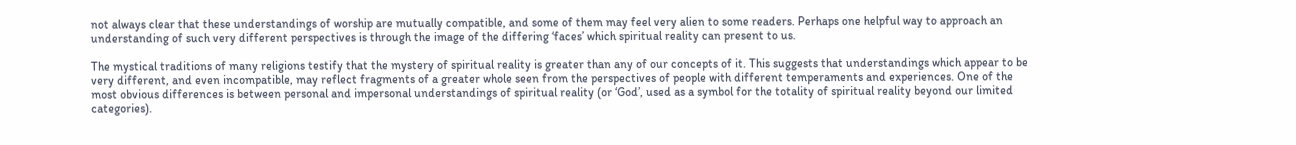not always clear that these understandings of worship are mutually compatible, and some of them may feel very alien to some readers. Perhaps one helpful way to approach an understanding of such very different perspectives is through the image of the differing ‘faces’ which spiritual reality can present to us.

The mystical traditions of many religions testify that the mystery of spiritual reality is greater than any of our concepts of it. This suggests that understandings which appear to be very different, and even incompatible, may reflect fragments of a greater whole seen from the perspectives of people with different temperaments and experiences. One of the most obvious differences is between personal and impersonal understandings of spiritual reality (or ‘God’, used as a symbol for the totality of spiritual reality beyond our limited categories).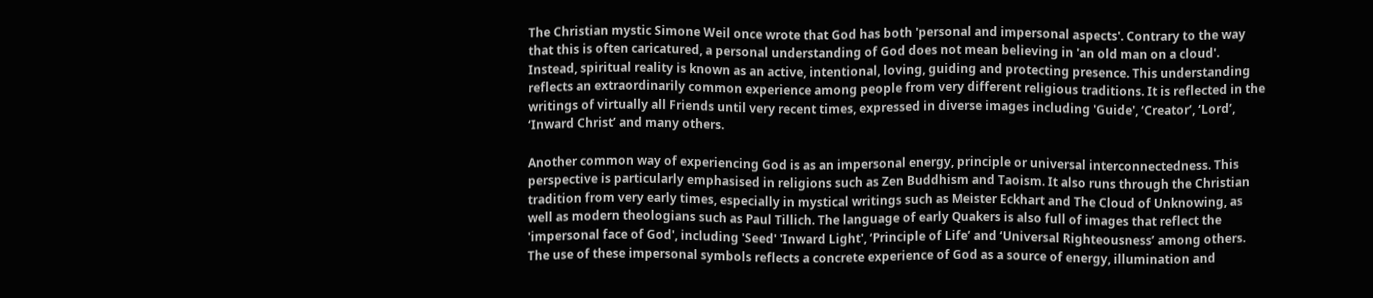The Christian mystic Simone Weil once wrote that God has both 'personal and impersonal aspects'. Contrary to the way that this is often caricatured, a personal understanding of God does not mean believing in 'an old man on a cloud'. Instead, spiritual reality is known as an active, intentional, loving, guiding and protecting presence. This understanding reflects an extraordinarily common experience among people from very different religious traditions. It is reflected in the writings of virtually all Friends until very recent times, expressed in diverse images including 'Guide', ‘Creator’, ‘Lord’, ‘Inward Christ’ and many others.

Another common way of experiencing God is as an impersonal energy, principle or universal interconnectedness. This perspective is particularly emphasised in religions such as Zen Buddhism and Taoism. It also runs through the Christian tradition from very early times, especially in mystical writings such as Meister Eckhart and The Cloud of Unknowing, as well as modern theologians such as Paul Tillich. The language of early Quakers is also full of images that reflect the 'impersonal face of God', including 'Seed' 'Inward Light', ‘Principle of Life’ and ‘Universal Righteousness’ among others. The use of these impersonal symbols reflects a concrete experience of God as a source of energy, illumination and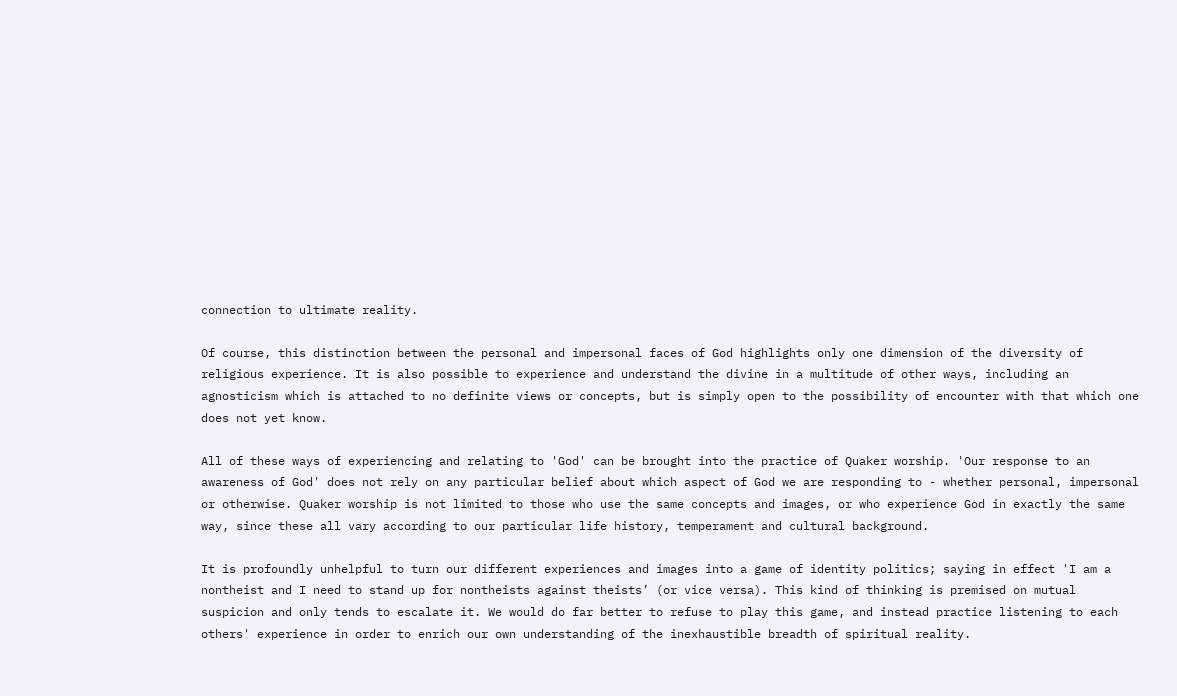connection to ultimate reality.

Of course, this distinction between the personal and impersonal faces of God highlights only one dimension of the diversity of religious experience. It is also possible to experience and understand the divine in a multitude of other ways, including an agnosticism which is attached to no definite views or concepts, but is simply open to the possibility of encounter with that which one does not yet know.

All of these ways of experiencing and relating to 'God' can be brought into the practice of Quaker worship. 'Our response to an awareness of God' does not rely on any particular belief about which aspect of God we are responding to - whether personal, impersonal or otherwise. Quaker worship is not limited to those who use the same concepts and images, or who experience God in exactly the same way, since these all vary according to our particular life history, temperament and cultural background.

It is profoundly unhelpful to turn our different experiences and images into a game of identity politics; saying in effect 'I am a nontheist and I need to stand up for nontheists against theists’ (or vice versa). This kind of thinking is premised on mutual suspicion and only tends to escalate it. We would do far better to refuse to play this game, and instead practice listening to each others' experience in order to enrich our own understanding of the inexhaustible breadth of spiritual reality.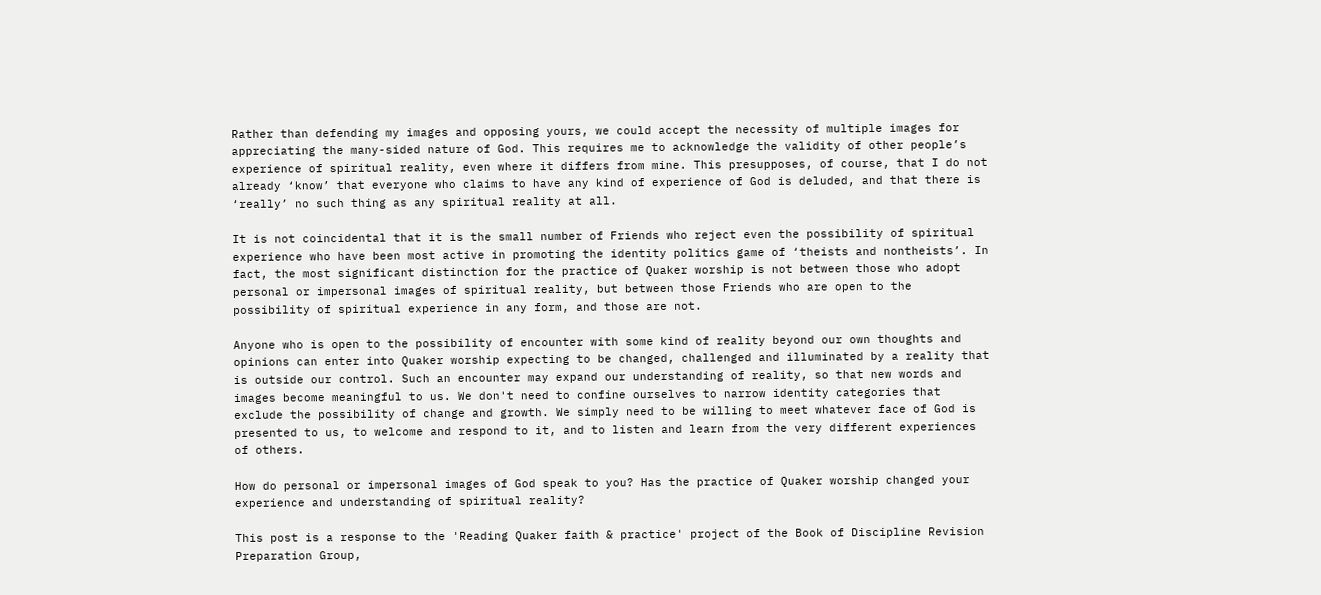Rather than defending my images and opposing yours, we could accept the necessity of multiple images for appreciating the many-sided nature of God. This requires me to acknowledge the validity of other people’s experience of spiritual reality, even where it differs from mine. This presupposes, of course, that I do not already ‘know’ that everyone who claims to have any kind of experience of God is deluded, and that there is ‘really’ no such thing as any spiritual reality at all.

It is not coincidental that it is the small number of Friends who reject even the possibility of spiritual experience who have been most active in promoting the identity politics game of ‘theists and nontheists’. In fact, the most significant distinction for the practice of Quaker worship is not between those who adopt personal or impersonal images of spiritual reality, but between those Friends who are open to the possibility of spiritual experience in any form, and those are not.

Anyone who is open to the possibility of encounter with some kind of reality beyond our own thoughts and opinions can enter into Quaker worship expecting to be changed, challenged and illuminated by a reality that is outside our control. Such an encounter may expand our understanding of reality, so that new words and images become meaningful to us. We don't need to confine ourselves to narrow identity categories that exclude the possibility of change and growth. We simply need to be willing to meet whatever face of God is presented to us, to welcome and respond to it, and to listen and learn from the very different experiences of others.

How do personal or impersonal images of God speak to you? Has the practice of Quaker worship changed your experience and understanding of spiritual reality?

This post is a response to the 'Reading Quaker faith & practice' project of the Book of Discipline Revision Preparation Group,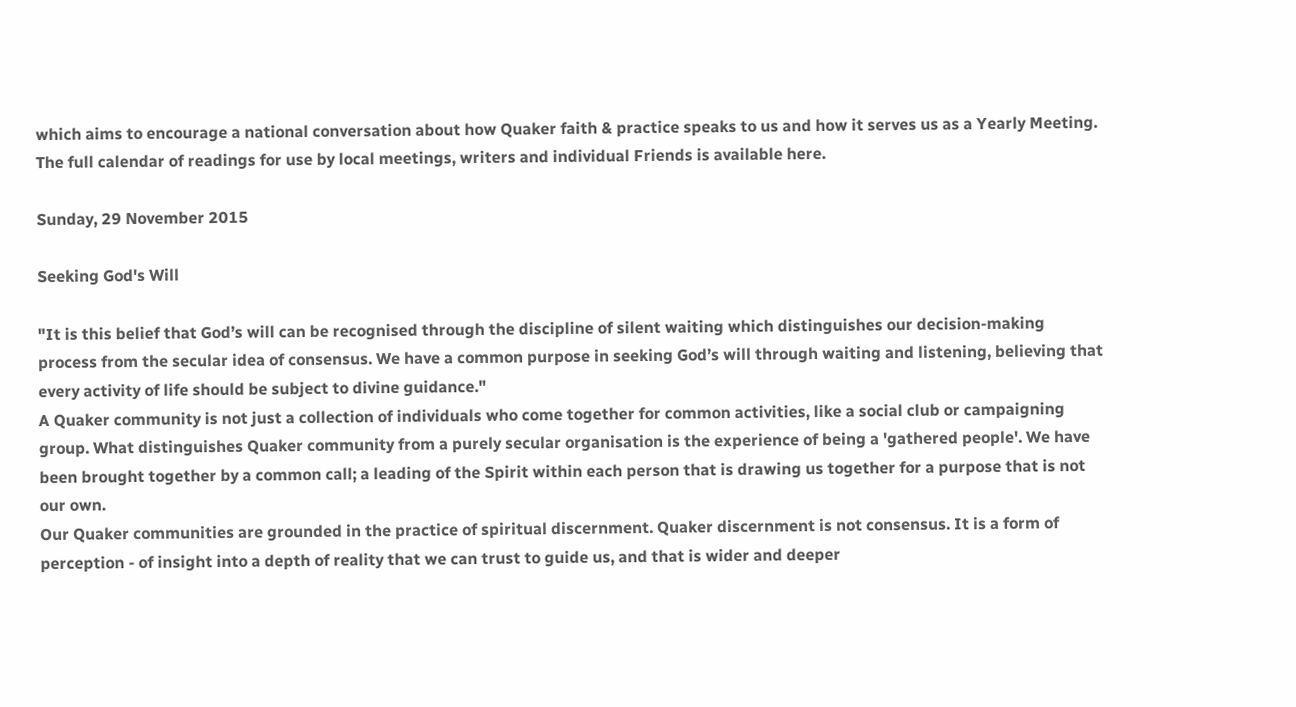which aims to encourage a national conversation about how Quaker faith & practice speaks to us and how it serves us as a Yearly Meeting. The full calendar of readings for use by local meetings, writers and individual Friends is available here.

Sunday, 29 November 2015

Seeking God's Will

"It is this belief that God’s will can be recognised through the discipline of silent waiting which distinguishes our decision-making process from the secular idea of consensus. We have a common purpose in seeking God’s will through waiting and listening, believing that every activity of life should be subject to divine guidance."
A Quaker community is not just a collection of individuals who come together for common activities, like a social club or campaigning group. What distinguishes Quaker community from a purely secular organisation is the experience of being a 'gathered people'. We have been brought together by a common call; a leading of the Spirit within each person that is drawing us together for a purpose that is not our own.
Our Quaker communities are grounded in the practice of spiritual discernment. Quaker discernment is not consensus. It is a form of perception - of insight into a depth of reality that we can trust to guide us, and that is wider and deeper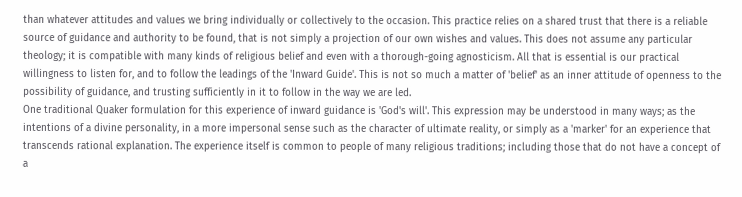than whatever attitudes and values we bring individually or collectively to the occasion. This practice relies on a shared trust that there is a reliable source of guidance and authority to be found, that is not simply a projection of our own wishes and values. This does not assume any particular theology; it is compatible with many kinds of religious belief and even with a thorough-going agnosticism. All that is essential is our practical willingness to listen for, and to follow the leadings of the 'Inward Guide'. This is not so much a matter of 'belief' as an inner attitude of openness to the possibility of guidance, and trusting sufficiently in it to follow in the way we are led.
One traditional Quaker formulation for this experience of inward guidance is 'God's will'. This expression may be understood in many ways; as the intentions of a divine personality, in a more impersonal sense such as the character of ultimate reality, or simply as a 'marker' for an experience that transcends rational explanation. The experience itself is common to people of many religious traditions; including those that do not have a concept of a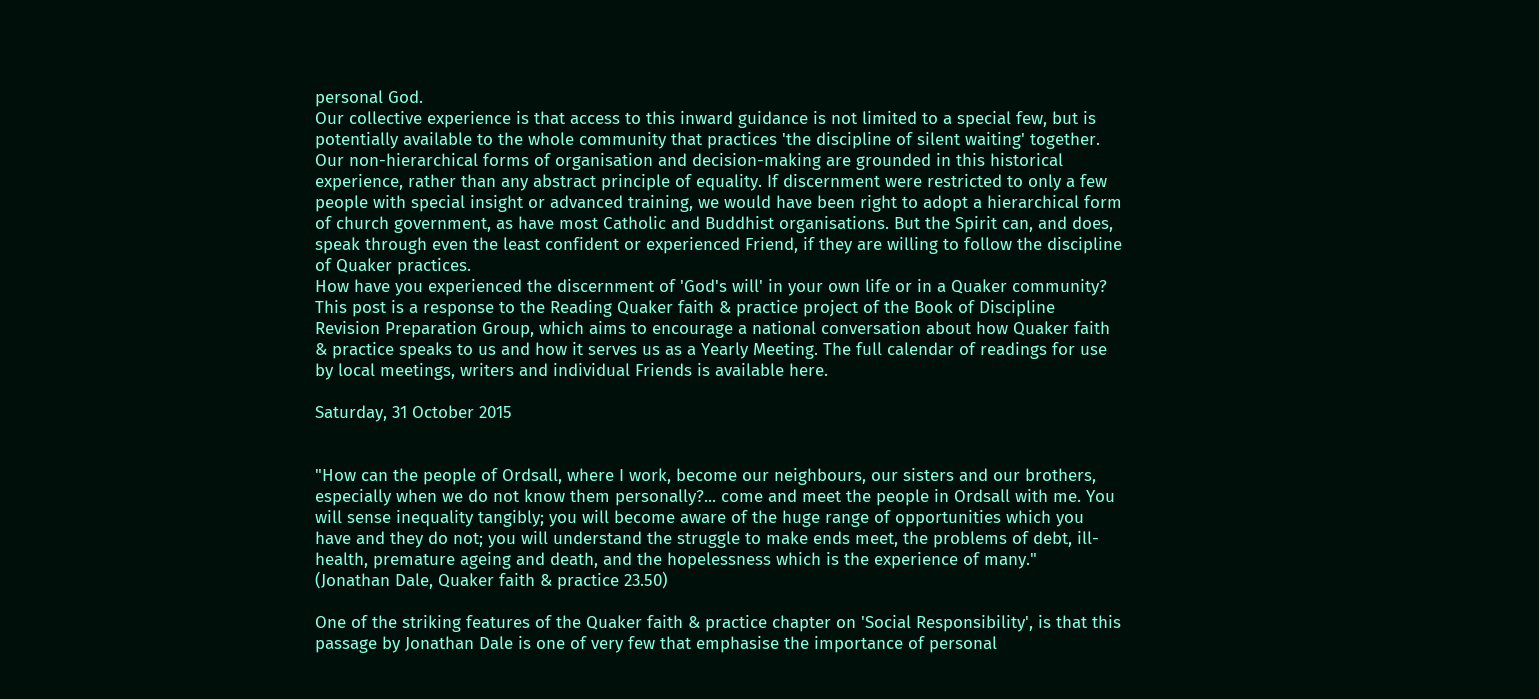personal God.
Our collective experience is that access to this inward guidance is not limited to a special few, but is potentially available to the whole community that practices 'the discipline of silent waiting' together. Our non-hierarchical forms of organisation and decision-making are grounded in this historical experience, rather than any abstract principle of equality. If discernment were restricted to only a few people with special insight or advanced training, we would have been right to adopt a hierarchical form of church government, as have most Catholic and Buddhist organisations. But the Spirit can, and does, speak through even the least confident or experienced Friend, if they are willing to follow the discipline of Quaker practices.
How have you experienced the discernment of 'God's will' in your own life or in a Quaker community?
This post is a response to the Reading Quaker faith & practice project of the Book of Discipline Revision Preparation Group, which aims to encourage a national conversation about how Quaker faith & practice speaks to us and how it serves us as a Yearly Meeting. The full calendar of readings for use by local meetings, writers and individual Friends is available here.

Saturday, 31 October 2015


"How can the people of Ordsall, where I work, become our neighbours, our sisters and our brothers, especially when we do not know them personally?... come and meet the people in Ordsall with me. You will sense inequality tangibly; you will become aware of the huge range of opportunities which you have and they do not; you will understand the struggle to make ends meet, the problems of debt, ill-health, premature ageing and death, and the hopelessness which is the experience of many."
(Jonathan Dale, Quaker faith & practice 23.50)

One of the striking features of the Quaker faith & practice chapter on 'Social Responsibility', is that this passage by Jonathan Dale is one of very few that emphasise the importance of personal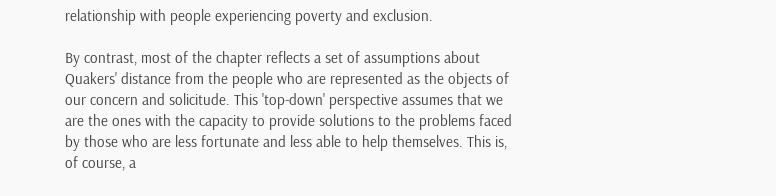relationship with people experiencing poverty and exclusion.

By contrast, most of the chapter reflects a set of assumptions about Quakers' distance from the people who are represented as the objects of our concern and solicitude. This 'top-down' perspective assumes that we are the ones with the capacity to provide solutions to the problems faced by those who are less fortunate and less able to help themselves. This is, of course, a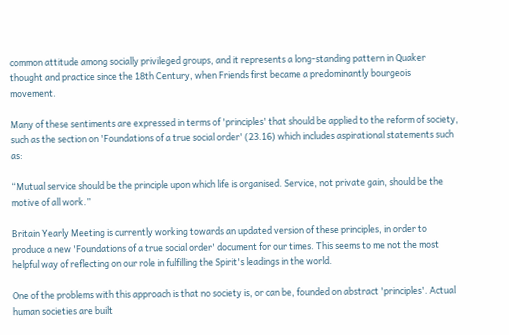common attitude among socially privileged groups, and it represents a long-standing pattern in Quaker thought and practice since the 18th Century, when Friends first became a predominantly bourgeois movement.

Many of these sentiments are expressed in terms of 'principles' that should be applied to the reform of society, such as the section on 'Foundations of a true social order' (23.16) which includes aspirational statements such as:

“Mutual service should be the principle upon which life is organised. Service, not private gain, should be the motive of all work.”

Britain Yearly Meeting is currently working towards an updated version of these principles, in order to produce a new 'Foundations of a true social order' document for our times. This seems to me not the most helpful way of reflecting on our role in fulfilling the Spirit's leadings in the world.

One of the problems with this approach is that no society is, or can be, founded on abstract 'principles'. Actual human societies are built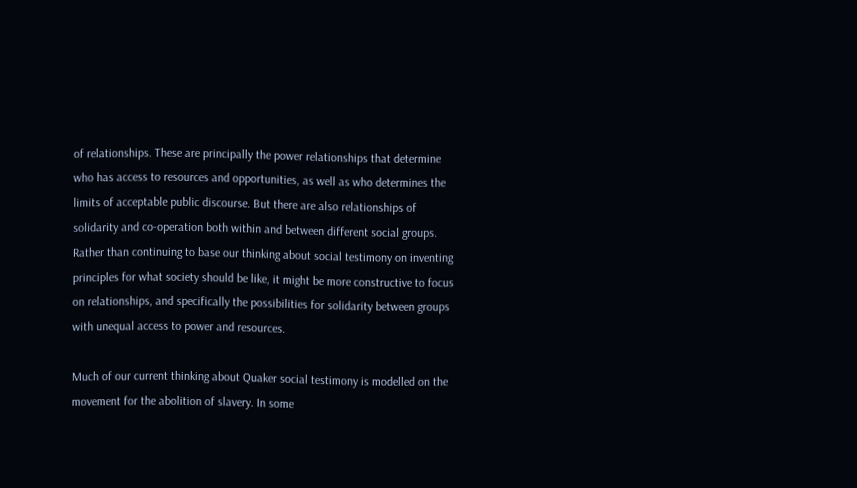of relationships. These are principally the power relationships that determine who has access to resources and opportunities, as well as who determines the limits of acceptable public discourse. But there are also relationships of solidarity and co-operation both within and between different social groups. Rather than continuing to base our thinking about social testimony on inventing principles for what society should be like, it might be more constructive to focus on relationships, and specifically the possibilities for solidarity between groups with unequal access to power and resources.

Much of our current thinking about Quaker social testimony is modelled on the movement for the abolition of slavery. In some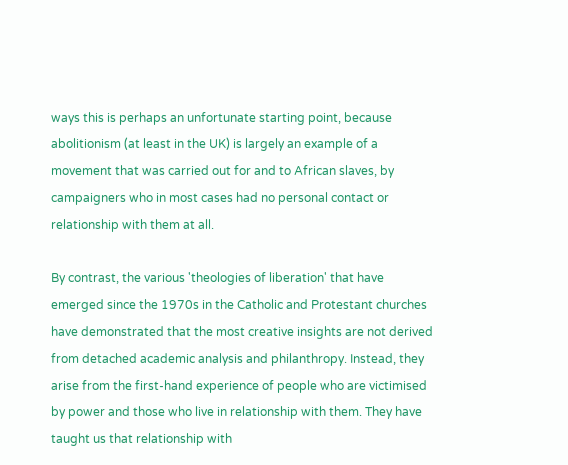ways this is perhaps an unfortunate starting point, because abolitionism (at least in the UK) is largely an example of a movement that was carried out for and to African slaves, by campaigners who in most cases had no personal contact or relationship with them at all.

By contrast, the various 'theologies of liberation' that have emerged since the 1970s in the Catholic and Protestant churches have demonstrated that the most creative insights are not derived from detached academic analysis and philanthropy. Instead, they arise from the first-hand experience of people who are victimised by power and those who live in relationship with them. They have taught us that relationship with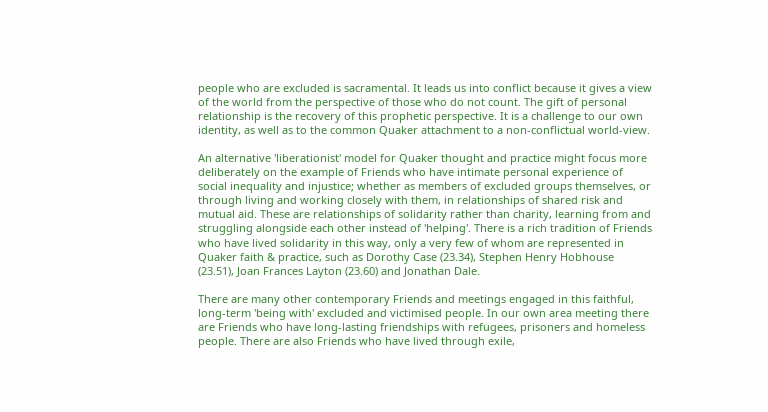people who are excluded is sacramental. It leads us into conflict because it gives a view of the world from the perspective of those who do not count. The gift of personal relationship is the recovery of this prophetic perspective. It is a challenge to our own identity, as well as to the common Quaker attachment to a non-conflictual world-view.

An alternative 'liberationist' model for Quaker thought and practice might focus more deliberately on the example of Friends who have intimate personal experience of social inequality and injustice; whether as members of excluded groups themselves, or through living and working closely with them, in relationships of shared risk and mutual aid. These are relationships of solidarity rather than charity, learning from and struggling alongside each other instead of 'helping'. There is a rich tradition of Friends who have lived solidarity in this way, only a very few of whom are represented in Quaker faith & practice, such as Dorothy Case (23.34), Stephen Henry Hobhouse (23.51), Joan Frances Layton (23.60) and Jonathan Dale.

There are many other contemporary Friends and meetings engaged in this faithful, long-term 'being with' excluded and victimised people. In our own area meeting there are Friends who have long-lasting friendships with refugees, prisoners and homeless people. There are also Friends who have lived through exile,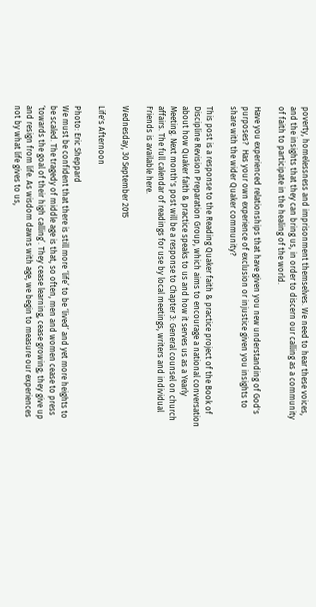poverty, homelessness and imprisonment themselves. We need to hear these voices, and the insights that they can bring us, in order to discern our calling as a community of faith to participate in the healing of the world.

Have you experienced relationships that have given you new understanding of God's purposes?  Has your own experience of exclusion or injustice given you insights to share with the wider Quaker community?

This post is a response to the Reading Quaker faith & practice project of the Book of Discipline Revision Preparation Group, which aims to encourage a national conversation about how Quaker faith & practice speaks to us and how it serves us as a Yearly Meeting. Next month's post will be a response to Chapter 3: General counsel on church affairs. The full calendar of readings for use by local meetings, writers and individual Friends is available here.

Wednesday, 30 September 2015

Life's Afternoon

Photo: Eric Sheppard
We must be confident that there is still more ‘life’ to be ‘lived’ and yet more heights to be scaled. The tragedy of middle age is that, so often, men and women cease to press ‘towards the goal of their high calling’. They cease learning, cease growing; they give up and resign from life. As wisdom dawns with age, we begin to measure our experiences not by what life gives to us,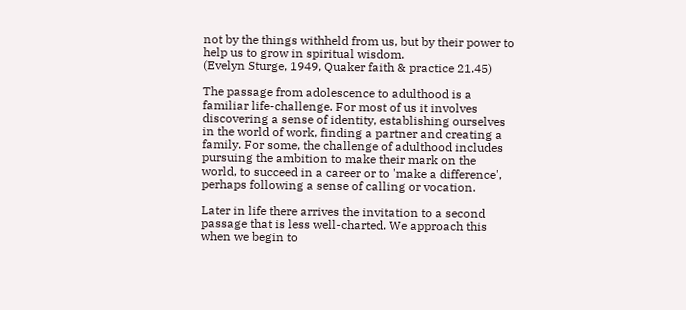not by the things withheld from us, but by their power to help us to grow in spiritual wisdom.
(Evelyn Sturge, 1949, Quaker faith & practice 21.45)

The passage from adolescence to adulthood is a familiar life-challenge. For most of us it involves discovering a sense of identity, establishing ourselves in the world of work, finding a partner and creating a family. For some, the challenge of adulthood includes pursuing the ambition to make their mark on the world, to succeed in a career or to 'make a difference', perhaps following a sense of calling or vocation.

Later in life there arrives the invitation to a second passage that is less well-charted. We approach this when we begin to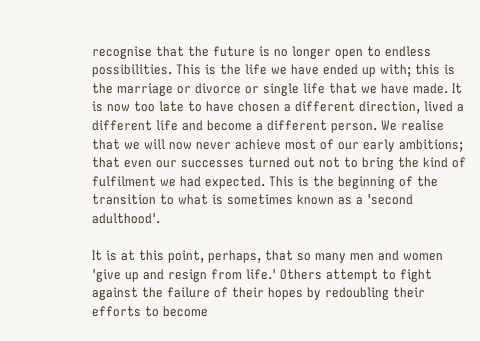recognise that the future is no longer open to endless possibilities. This is the life we have ended up with; this is the marriage or divorce or single life that we have made. It is now too late to have chosen a different direction, lived a different life and become a different person. We realise that we will now never achieve most of our early ambitions; that even our successes turned out not to bring the kind of fulfilment we had expected. This is the beginning of the transition to what is sometimes known as a 'second adulthood'.

It is at this point, perhaps, that so many men and women 'give up and resign from life.' Others attempt to fight against the failure of their hopes by redoubling their efforts to become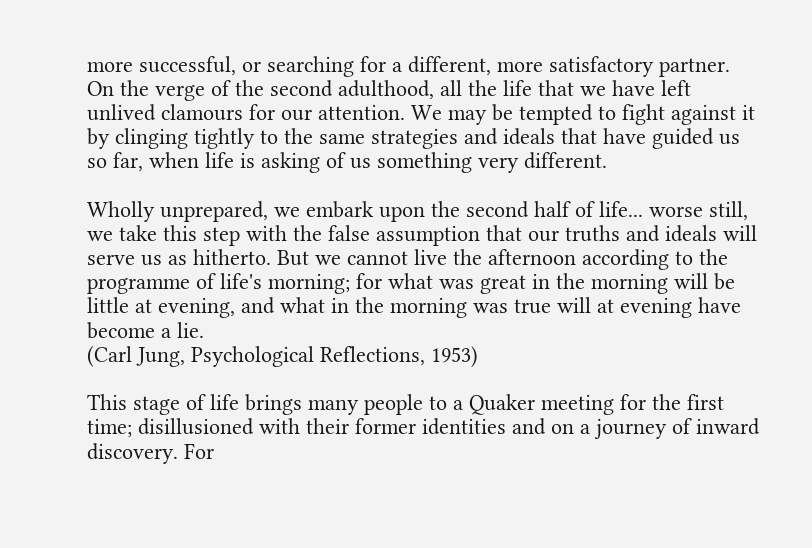more successful, or searching for a different, more satisfactory partner. On the verge of the second adulthood, all the life that we have left unlived clamours for our attention. We may be tempted to fight against it by clinging tightly to the same strategies and ideals that have guided us so far, when life is asking of us something very different.

Wholly unprepared, we embark upon the second half of life... worse still, we take this step with the false assumption that our truths and ideals will serve us as hitherto. But we cannot live the afternoon according to the programme of life's morning; for what was great in the morning will be little at evening, and what in the morning was true will at evening have become a lie.
(Carl Jung, Psychological Reflections, 1953)

This stage of life brings many people to a Quaker meeting for the first time; disillusioned with their former identities and on a journey of inward discovery. For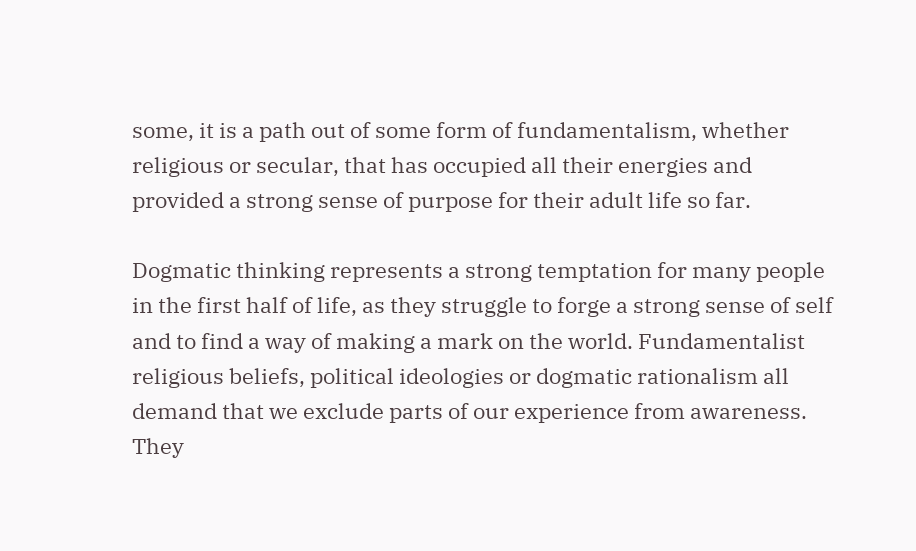some, it is a path out of some form of fundamentalism, whether religious or secular, that has occupied all their energies and provided a strong sense of purpose for their adult life so far.

Dogmatic thinking represents a strong temptation for many people in the first half of life, as they struggle to forge a strong sense of self and to find a way of making a mark on the world. Fundamentalist religious beliefs, political ideologies or dogmatic rationalism all demand that we exclude parts of our experience from awareness. They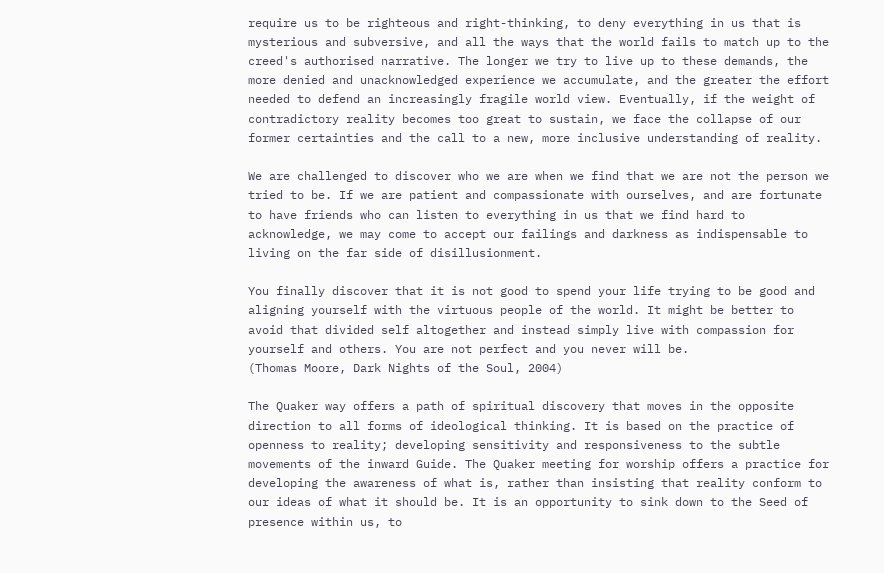require us to be righteous and right-thinking, to deny everything in us that is mysterious and subversive, and all the ways that the world fails to match up to the creed's authorised narrative. The longer we try to live up to these demands, the more denied and unacknowledged experience we accumulate, and the greater the effort needed to defend an increasingly fragile world view. Eventually, if the weight of contradictory reality becomes too great to sustain, we face the collapse of our former certainties and the call to a new, more inclusive understanding of reality.

We are challenged to discover who we are when we find that we are not the person we tried to be. If we are patient and compassionate with ourselves, and are fortunate to have friends who can listen to everything in us that we find hard to acknowledge, we may come to accept our failings and darkness as indispensable to living on the far side of disillusionment.

You finally discover that it is not good to spend your life trying to be good and aligning yourself with the virtuous people of the world. It might be better to avoid that divided self altogether and instead simply live with compassion for yourself and others. You are not perfect and you never will be.
(Thomas Moore, Dark Nights of the Soul, 2004)

The Quaker way offers a path of spiritual discovery that moves in the opposite direction to all forms of ideological thinking. It is based on the practice of openness to reality; developing sensitivity and responsiveness to the subtle movements of the inward Guide. The Quaker meeting for worship offers a practice for developing the awareness of what is, rather than insisting that reality conform to our ideas of what it should be. It is an opportunity to sink down to the Seed of presence within us, to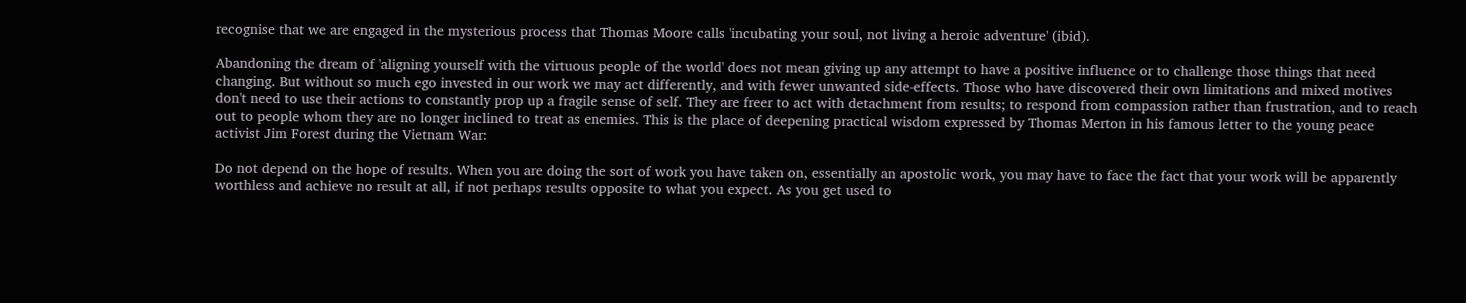recognise that we are engaged in the mysterious process that Thomas Moore calls 'incubating your soul, not living a heroic adventure' (ibid).

Abandoning the dream of 'aligning yourself with the virtuous people of the world' does not mean giving up any attempt to have a positive influence or to challenge those things that need changing. But without so much ego invested in our work we may act differently, and with fewer unwanted side-effects. Those who have discovered their own limitations and mixed motives don't need to use their actions to constantly prop up a fragile sense of self. They are freer to act with detachment from results; to respond from compassion rather than frustration, and to reach out to people whom they are no longer inclined to treat as enemies. This is the place of deepening practical wisdom expressed by Thomas Merton in his famous letter to the young peace activist Jim Forest during the Vietnam War:

Do not depend on the hope of results. When you are doing the sort of work you have taken on, essentially an apostolic work, you may have to face the fact that your work will be apparently worthless and achieve no result at all, if not perhaps results opposite to what you expect. As you get used to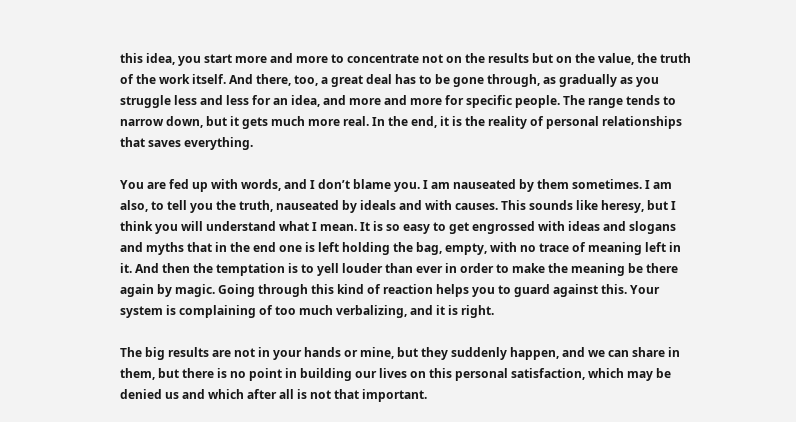this idea, you start more and more to concentrate not on the results but on the value, the truth of the work itself. And there, too, a great deal has to be gone through, as gradually as you struggle less and less for an idea, and more and more for specific people. The range tends to narrow down, but it gets much more real. In the end, it is the reality of personal relationships that saves everything.

You are fed up with words, and I don’t blame you. I am nauseated by them sometimes. I am also, to tell you the truth, nauseated by ideals and with causes. This sounds like heresy, but I think you will understand what I mean. It is so easy to get engrossed with ideas and slogans and myths that in the end one is left holding the bag, empty, with no trace of meaning left in it. And then the temptation is to yell louder than ever in order to make the meaning be there again by magic. Going through this kind of reaction helps you to guard against this. Your system is complaining of too much verbalizing, and it is right.

The big results are not in your hands or mine, but they suddenly happen, and we can share in them, but there is no point in building our lives on this personal satisfaction, which may be denied us and which after all is not that important.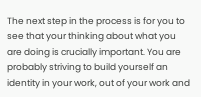The next step in the process is for you to see that your thinking about what you are doing is crucially important. You are probably striving to build yourself an identity in your work, out of your work and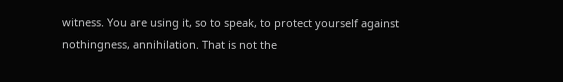witness. You are using it, so to speak, to protect yourself against nothingness, annihilation. That is not the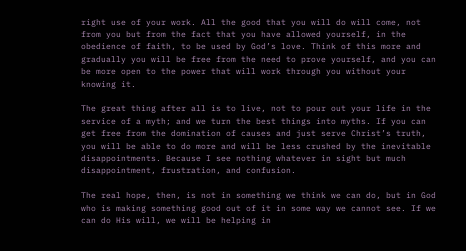right use of your work. All the good that you will do will come, not from you but from the fact that you have allowed yourself, in the obedience of faith, to be used by God’s love. Think of this more and gradually you will be free from the need to prove yourself, and you can be more open to the power that will work through you without your knowing it.

The great thing after all is to live, not to pour out your life in the service of a myth; and we turn the best things into myths. If you can get free from the domination of causes and just serve Christ’s truth, you will be able to do more and will be less crushed by the inevitable disappointments. Because I see nothing whatever in sight but much disappointment, frustration, and confusion.

The real hope, then, is not in something we think we can do, but in God who is making something good out of it in some way we cannot see. If we can do His will, we will be helping in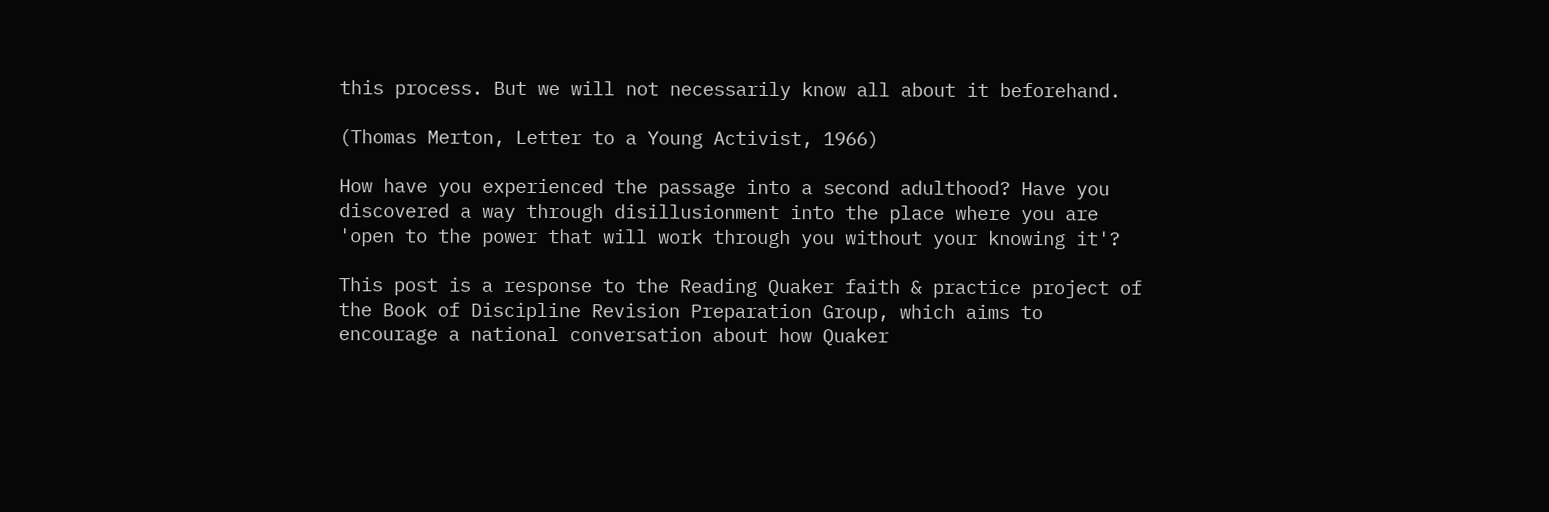this process. But we will not necessarily know all about it beforehand.

(Thomas Merton, Letter to a Young Activist, 1966)

How have you experienced the passage into a second adulthood? Have you discovered a way through disillusionment into the place where you are 'open to the power that will work through you without your knowing it'?

This post is a response to the Reading Quaker faith & practice project of the Book of Discipline Revision Preparation Group, which aims to encourage a national conversation about how Quaker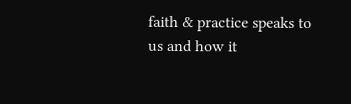faith & practice speaks to us and how it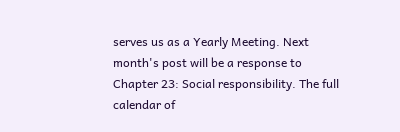serves us as a Yearly Meeting. Next month's post will be a response to Chapter 23: Social responsibility. The full calendar of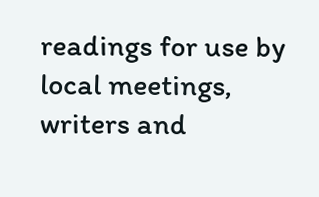readings for use by local meetings, writers and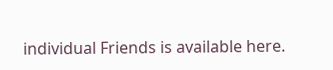individual Friends is available here.